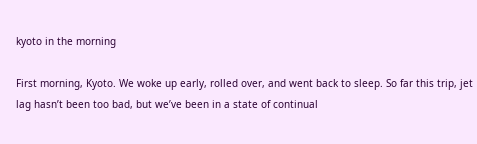kyoto in the morning

First morning, Kyoto. We woke up early, rolled over, and went back to sleep. So far this trip, jet lag hasn’t been too bad, but we’ve been in a state of continual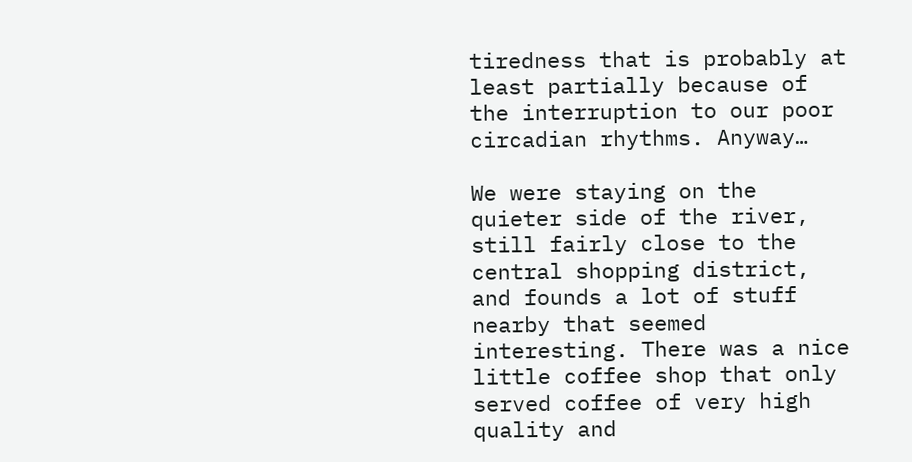tiredness that is probably at least partially because of the interruption to our poor circadian rhythms. Anyway…

We were staying on the quieter side of the river, still fairly close to the central shopping district, and founds a lot of stuff nearby that seemed interesting. There was a nice little coffee shop that only served coffee of very high quality and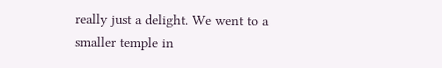really just a delight. We went to a smaller temple in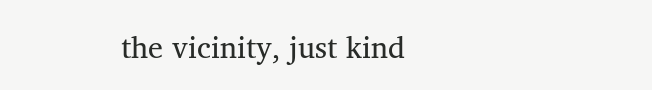the vicinity, just kind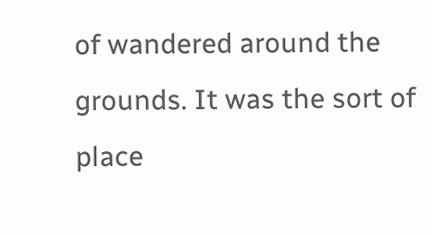of wandered around the grounds. It was the sort of place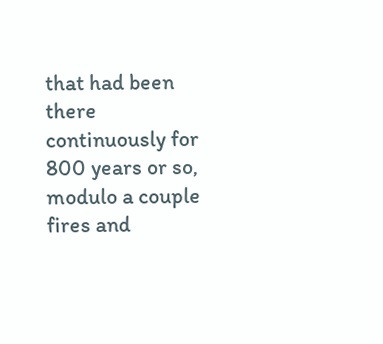that had been there continuously for 800 years or so, modulo a couple fires and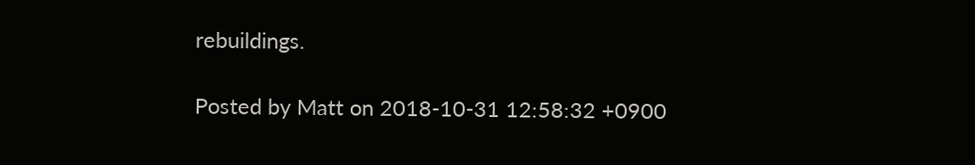rebuildings.

Posted by Matt on 2018-10-31 12:58:32 +0900